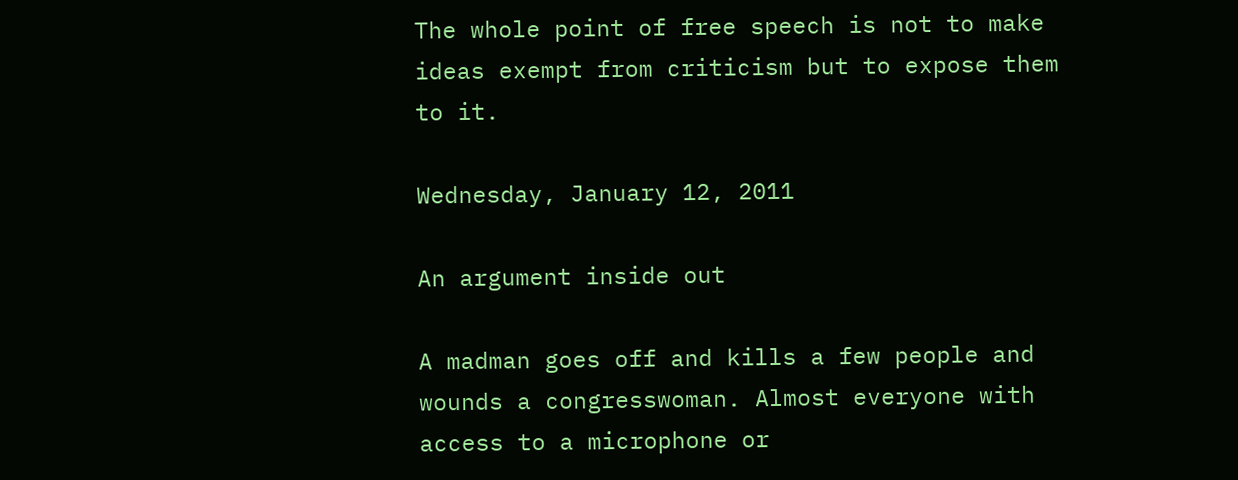The whole point of free speech is not to make ideas exempt from criticism but to expose them to it.

Wednesday, January 12, 2011

An argument inside out

A madman goes off and kills a few people and wounds a congresswoman. Almost everyone with access to a microphone or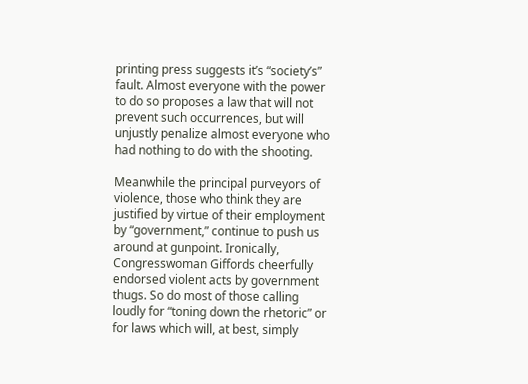printing press suggests it’s “society’s” fault. Almost everyone with the power to do so proposes a law that will not prevent such occurrences, but will unjustly penalize almost everyone who had nothing to do with the shooting.

Meanwhile the principal purveyors of violence, those who think they are justified by virtue of their employment by “government,” continue to push us around at gunpoint. Ironically, Congresswoman Giffords cheerfully endorsed violent acts by government thugs. So do most of those calling loudly for “toning down the rhetoric” or for laws which will, at best, simply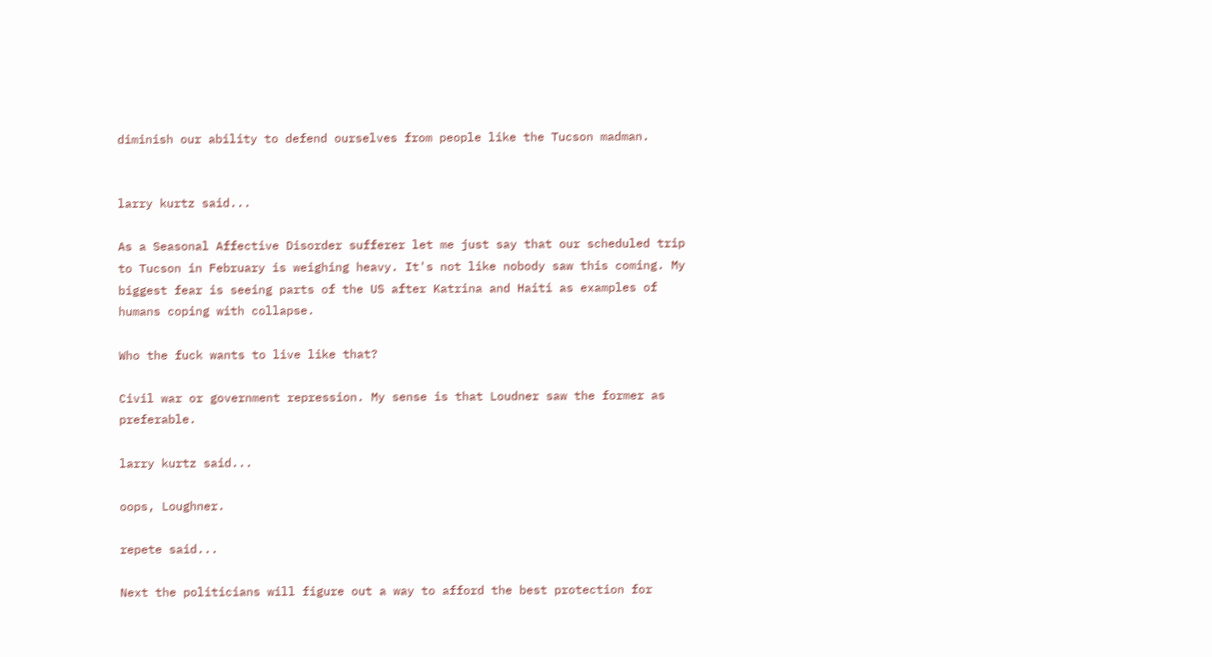diminish our ability to defend ourselves from people like the Tucson madman.


larry kurtz said...

As a Seasonal Affective Disorder sufferer let me just say that our scheduled trip to Tucson in February is weighing heavy. It's not like nobody saw this coming. My biggest fear is seeing parts of the US after Katrina and Haiti as examples of humans coping with collapse.

Who the fuck wants to live like that?

Civil war or government repression. My sense is that Loudner saw the former as preferable.

larry kurtz said...

oops, Loughner.

repete said...

Next the politicians will figure out a way to afford the best protection for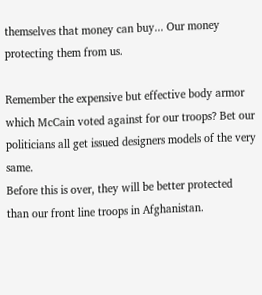themselves that money can buy... Our money protecting them from us.

Remember the expensive but effective body armor which McCain voted against for our troops? Bet our politicians all get issued designers models of the very same.
Before this is over, they will be better protected than our front line troops in Afghanistan.